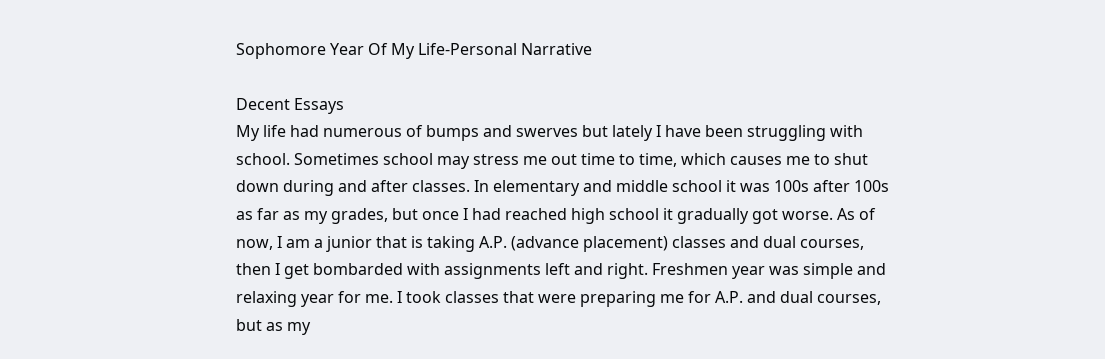Sophomore Year Of My Life-Personal Narrative

Decent Essays
My life had numerous of bumps and swerves but lately I have been struggling with school. Sometimes school may stress me out time to time, which causes me to shut down during and after classes. In elementary and middle school it was 100s after 100s as far as my grades, but once I had reached high school it gradually got worse. As of now, I am a junior that is taking A.P. (advance placement) classes and dual courses, then I get bombarded with assignments left and right. Freshmen year was simple and relaxing year for me. I took classes that were preparing me for A.P. and dual courses, but as my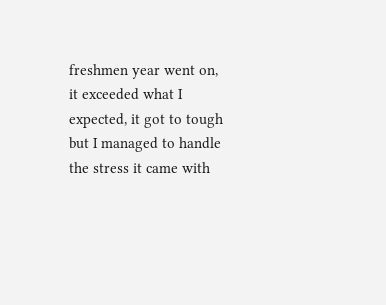freshmen year went on, it exceeded what I expected, it got to tough but I managed to handle the stress it came with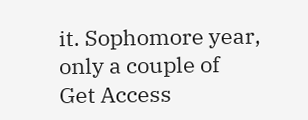it. Sophomore year, only a couple of
Get Access